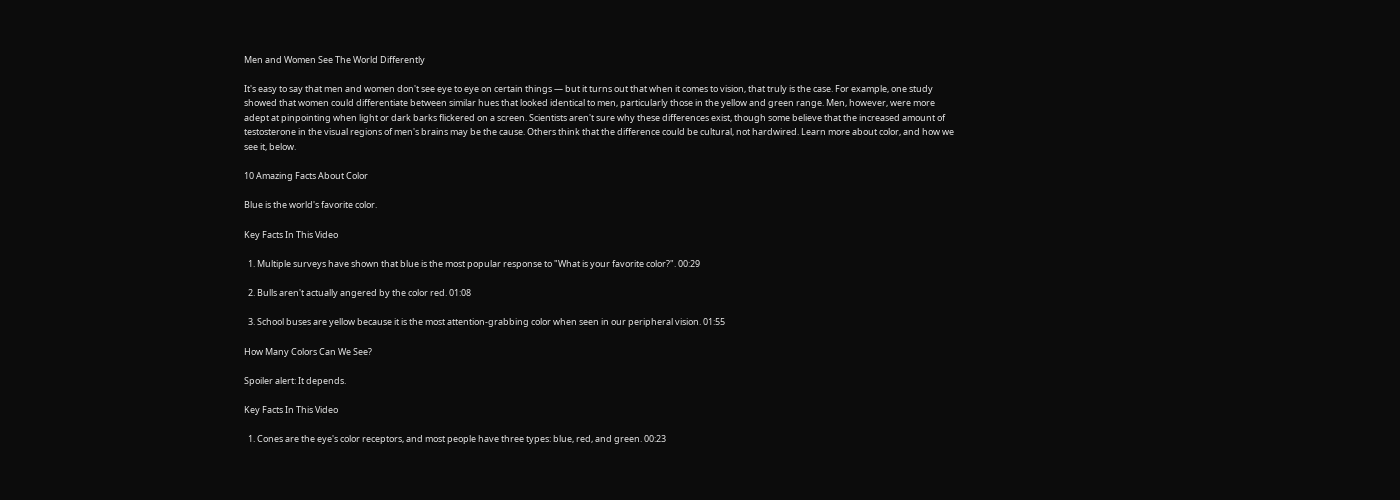Men and Women See The World Differently

It's easy to say that men and women don't see eye to eye on certain things — but it turns out that when it comes to vision, that truly is the case. For example, one study showed that women could differentiate between similar hues that looked identical to men, particularly those in the yellow and green range. Men, however, were more adept at pinpointing when light or dark barks flickered on a screen. Scientists aren't sure why these differences exist, though some believe that the increased amount of testosterone in the visual regions of men's brains may be the cause. Others think that the difference could be cultural, not hardwired. Learn more about color, and how we see it, below.

10 Amazing Facts About Color

Blue is the world's favorite color.

Key Facts In This Video

  1. Multiple surveys have shown that blue is the most popular response to "What is your favorite color?". 00:29

  2. Bulls aren't actually angered by the color red. 01:08

  3. School buses are yellow because it is the most attention-grabbing color when seen in our peripheral vision. 01:55

How Many Colors Can We See?

Spoiler alert: It depends.

Key Facts In This Video

  1. Cones are the eye's color receptors, and most people have three types: blue, red, and green. 00:23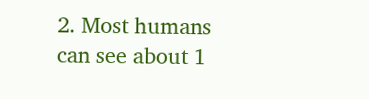2. Most humans can see about 1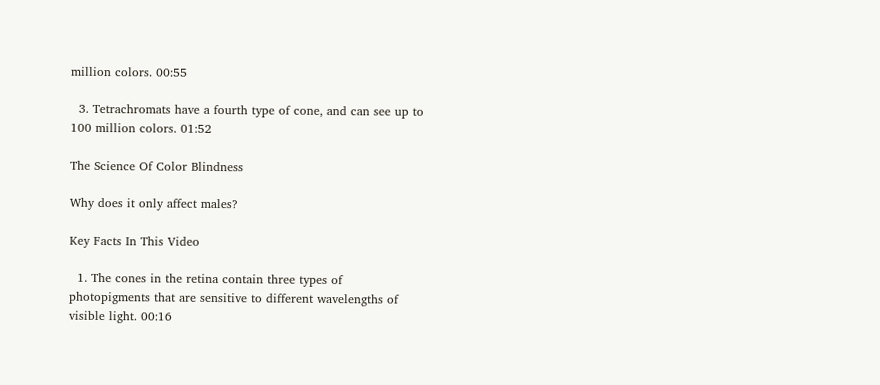million colors. 00:55

  3. Tetrachromats have a fourth type of cone, and can see up to 100 million colors. 01:52

The Science Of Color Blindness

Why does it only affect males?

Key Facts In This Video

  1. The cones in the retina contain three types of photopigments that are sensitive to different wavelengths of visible light. 00:16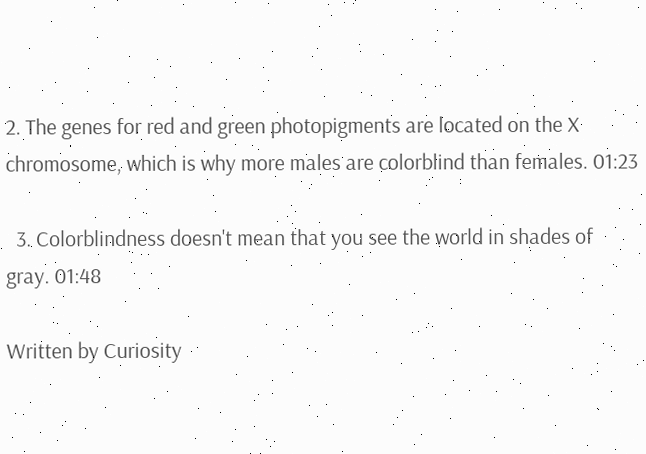2. The genes for red and green photopigments are located on the X chromosome, which is why more males are colorblind than females. 01:23

  3. Colorblindness doesn't mean that you see the world in shades of gray. 01:48

Written by Curiosity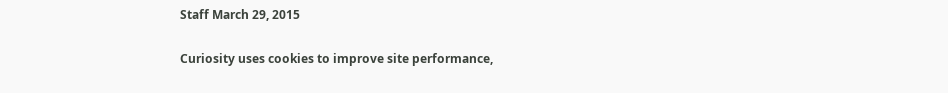Staff March 29, 2015

Curiosity uses cookies to improve site performance,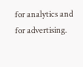for analytics and for advertising.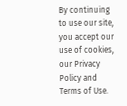By continuing to use our site, you accept our use of cookies, our Privacy Policy and Terms of Use.